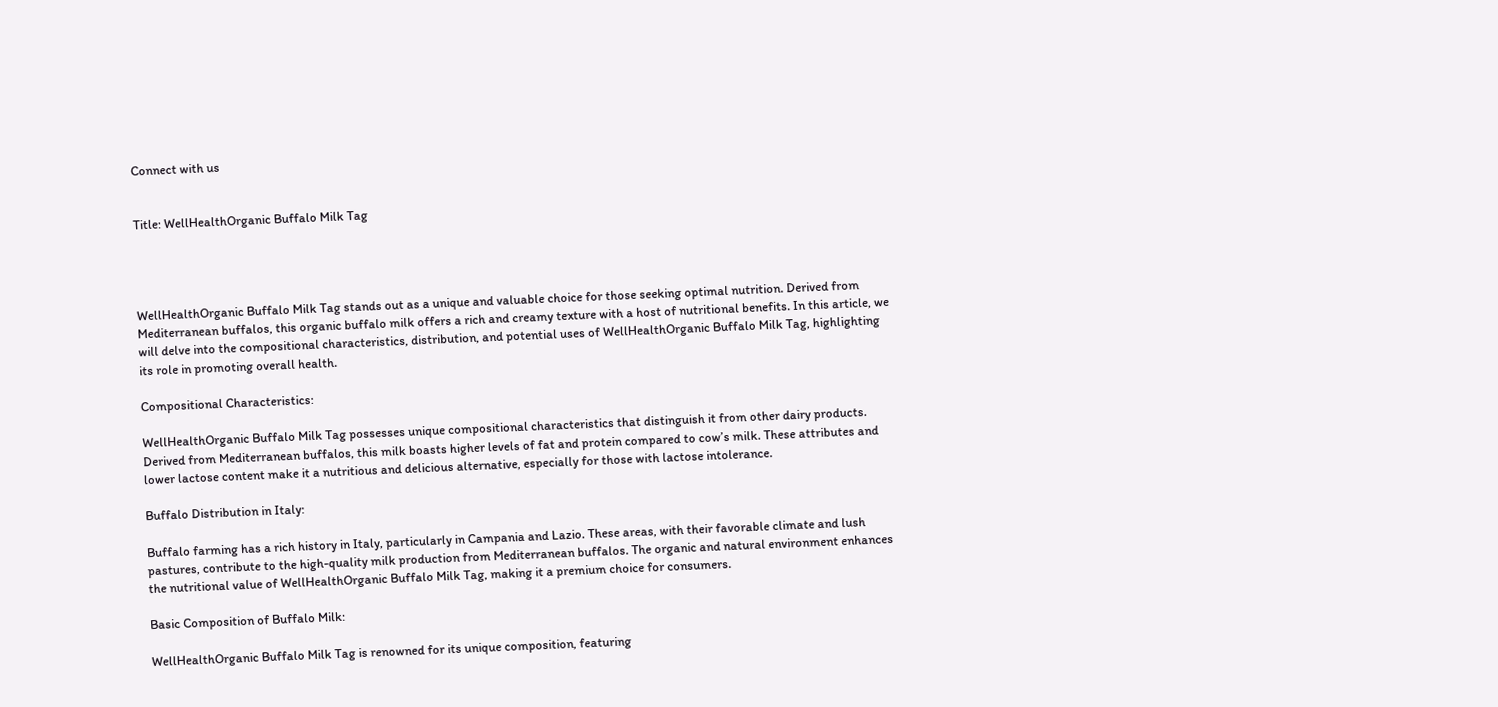Connect with us


Title: WellHealthOrganic Buffalo Milk Tag




WellHealthOrganic Buffalo Milk Tag stands out as a unique and valuable choice for those seeking optimal nutrition. Derived from Mediterranean buffalos, this organic buffalo milk offers a rich and creamy texture with a host of nutritional benefits. In this article, we will delve into the compositional characteristics, distribution, and potential uses of WellHealthOrganic Buffalo Milk Tag, highlighting its role in promoting overall health.

Compositional Characteristics:

WellHealthOrganic Buffalo Milk Tag possesses unique compositional characteristics that distinguish it from other dairy products. Derived from Mediterranean buffalos, this milk boasts higher levels of fat and protein compared to cow’s milk. These attributes and lower lactose content make it a nutritious and delicious alternative, especially for those with lactose intolerance.

Buffalo Distribution in Italy:

Buffalo farming has a rich history in Italy, particularly in Campania and Lazio. These areas, with their favorable climate and lush pastures, contribute to the high-quality milk production from Mediterranean buffalos. The organic and natural environment enhances the nutritional value of WellHealthOrganic Buffalo Milk Tag, making it a premium choice for consumers.

Basic Composition of Buffalo Milk:

WellHealthOrganic Buffalo Milk Tag is renowned for its unique composition, featuring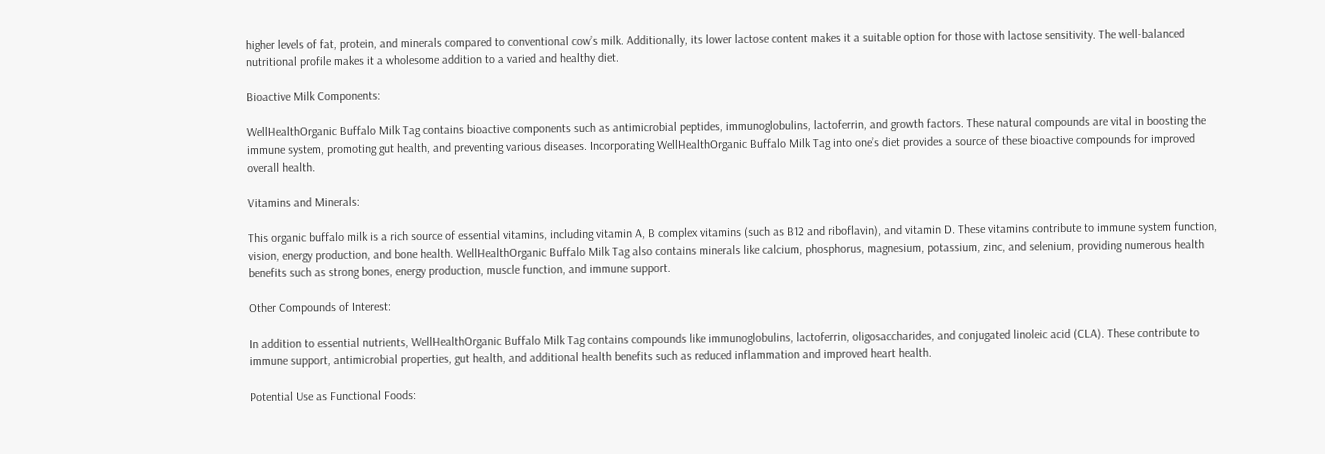higher levels of fat, protein, and minerals compared to conventional cow’s milk. Additionally, its lower lactose content makes it a suitable option for those with lactose sensitivity. The well-balanced nutritional profile makes it a wholesome addition to a varied and healthy diet.

Bioactive Milk Components:

WellHealthOrganic Buffalo Milk Tag contains bioactive components such as antimicrobial peptides, immunoglobulins, lactoferrin, and growth factors. These natural compounds are vital in boosting the immune system, promoting gut health, and preventing various diseases. Incorporating WellHealthOrganic Buffalo Milk Tag into one’s diet provides a source of these bioactive compounds for improved overall health.

Vitamins and Minerals:

This organic buffalo milk is a rich source of essential vitamins, including vitamin A, B complex vitamins (such as B12 and riboflavin), and vitamin D. These vitamins contribute to immune system function, vision, energy production, and bone health. WellHealthOrganic Buffalo Milk Tag also contains minerals like calcium, phosphorus, magnesium, potassium, zinc, and selenium, providing numerous health benefits such as strong bones, energy production, muscle function, and immune support.

Other Compounds of Interest:

In addition to essential nutrients, WellHealthOrganic Buffalo Milk Tag contains compounds like immunoglobulins, lactoferrin, oligosaccharides, and conjugated linoleic acid (CLA). These contribute to immune support, antimicrobial properties, gut health, and additional health benefits such as reduced inflammation and improved heart health.

Potential Use as Functional Foods: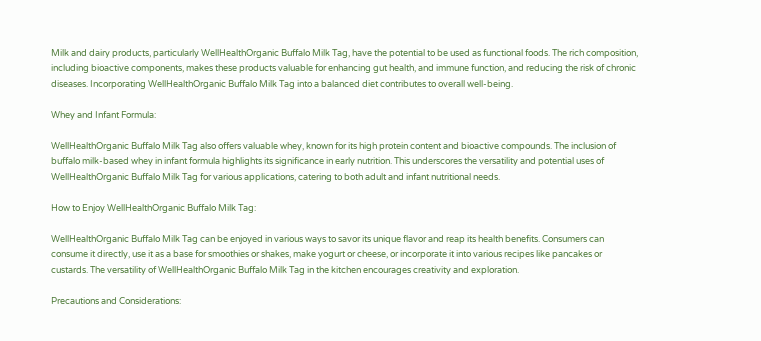Milk and dairy products, particularly WellHealthOrganic Buffalo Milk Tag, have the potential to be used as functional foods. The rich composition, including bioactive components, makes these products valuable for enhancing gut health, and immune function, and reducing the risk of chronic diseases. Incorporating WellHealthOrganic Buffalo Milk Tag into a balanced diet contributes to overall well-being.

Whey and Infant Formula:

WellHealthOrganic Buffalo Milk Tag also offers valuable whey, known for its high protein content and bioactive compounds. The inclusion of buffalo milk-based whey in infant formula highlights its significance in early nutrition. This underscores the versatility and potential uses of WellHealthOrganic Buffalo Milk Tag for various applications, catering to both adult and infant nutritional needs.

How to Enjoy WellHealthOrganic Buffalo Milk Tag:

WellHealthOrganic Buffalo Milk Tag can be enjoyed in various ways to savor its unique flavor and reap its health benefits. Consumers can consume it directly, use it as a base for smoothies or shakes, make yogurt or cheese, or incorporate it into various recipes like pancakes or custards. The versatility of WellHealthOrganic Buffalo Milk Tag in the kitchen encourages creativity and exploration.

Precautions and Considerations: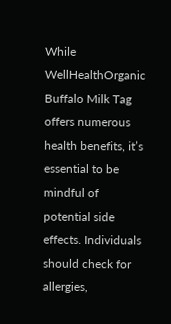While WellHealthOrganic Buffalo Milk Tag offers numerous health benefits, it’s essential to be mindful of potential side effects. Individuals should check for allergies,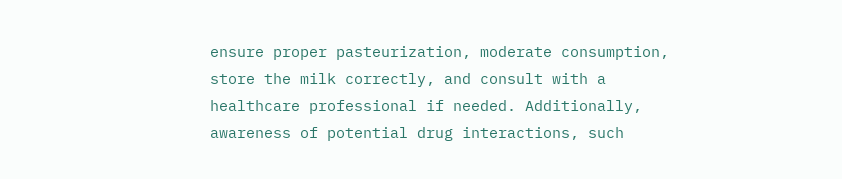ensure proper pasteurization, moderate consumption, store the milk correctly, and consult with a healthcare professional if needed. Additionally, awareness of potential drug interactions, such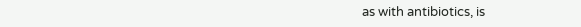as with antibiotics, is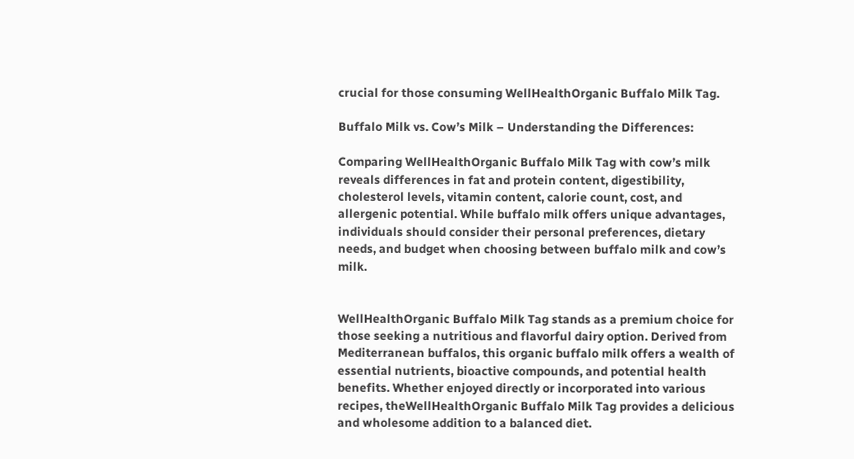crucial for those consuming WellHealthOrganic Buffalo Milk Tag.

Buffalo Milk vs. Cow’s Milk – Understanding the Differences:

Comparing WellHealthOrganic Buffalo Milk Tag with cow’s milk reveals differences in fat and protein content, digestibility, cholesterol levels, vitamin content, calorie count, cost, and allergenic potential. While buffalo milk offers unique advantages, individuals should consider their personal preferences, dietary needs, and budget when choosing between buffalo milk and cow’s milk.


WellHealthOrganic Buffalo Milk Tag stands as a premium choice for those seeking a nutritious and flavorful dairy option. Derived from Mediterranean buffalos, this organic buffalo milk offers a wealth of essential nutrients, bioactive compounds, and potential health benefits. Whether enjoyed directly or incorporated into various recipes, theWellHealthOrganic Buffalo Milk Tag provides a delicious and wholesome addition to a balanced diet.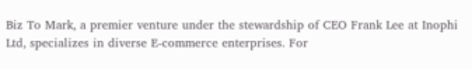Biz To Mark, a premier venture under the stewardship of CEO Frank Lee at Inophi Ltd, specializes in diverse E-commerce enterprises. For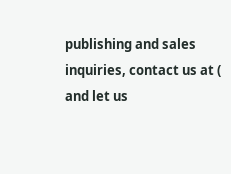publishing and sales inquiries, contact us at ( and let us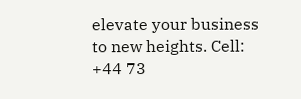elevate your business to new heights. Cell: +44 73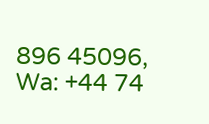896 45096, Wa: +44 74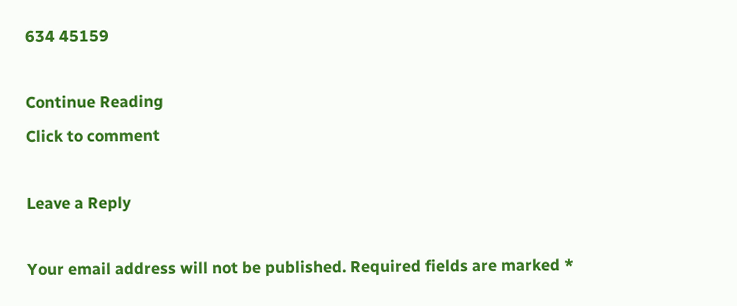634 45159

Continue Reading
Click to comment

Leave a Reply

Your email address will not be published. Required fields are marked *